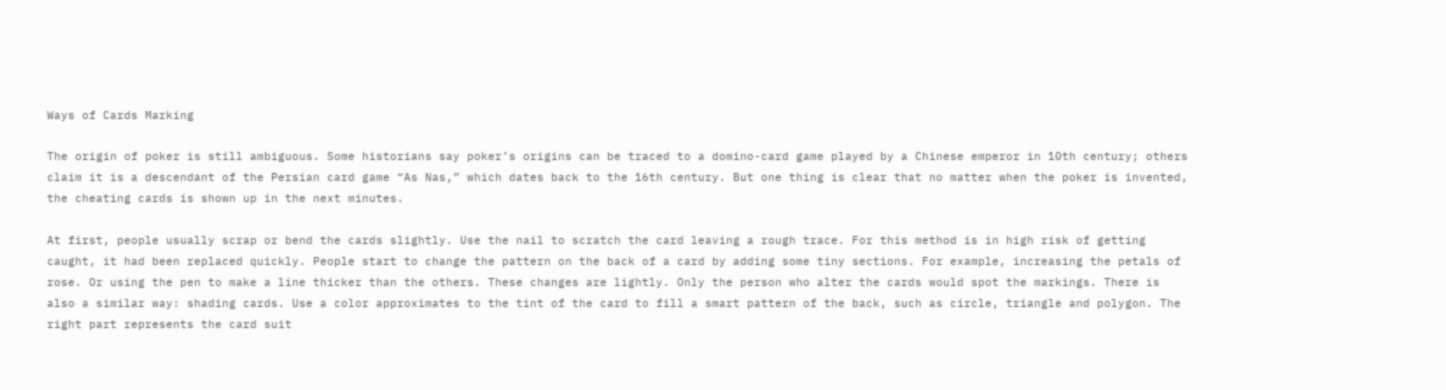Ways of Cards Marking

The origin of poker is still ambiguous. Some historians say poker’s origins can be traced to a domino-card game played by a Chinese emperor in 10th century; others claim it is a descendant of the Persian card game “As Nas,” which dates back to the 16th century. But one thing is clear that no matter when the poker is invented, the cheating cards is shown up in the next minutes.

At first, people usually scrap or bend the cards slightly. Use the nail to scratch the card leaving a rough trace. For this method is in high risk of getting caught, it had been replaced quickly. People start to change the pattern on the back of a card by adding some tiny sections. For example, increasing the petals of rose. Or using the pen to make a line thicker than the others. These changes are lightly. Only the person who alter the cards would spot the markings. There is also a similar way: shading cards. Use a color approximates to the tint of the card to fill a smart pattern of the back, such as circle, triangle and polygon. The right part represents the card suit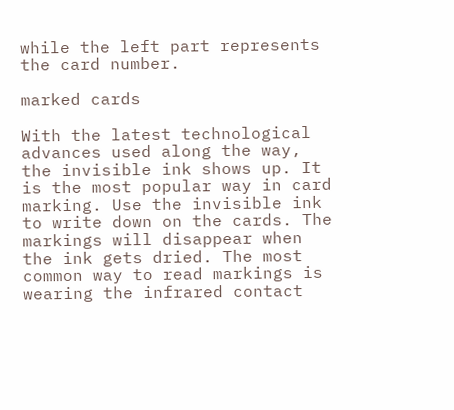while the left part represents the card number.

marked cards

With the latest technological advances used along the way, the invisible ink shows up. It is the most popular way in card marking. Use the invisible ink to write down on the cards. The markings will disappear when the ink gets dried. The most common way to read markings is wearing the infrared contact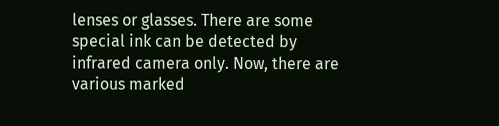lenses or glasses. There are some special ink can be detected by infrared camera only. Now, there are various marked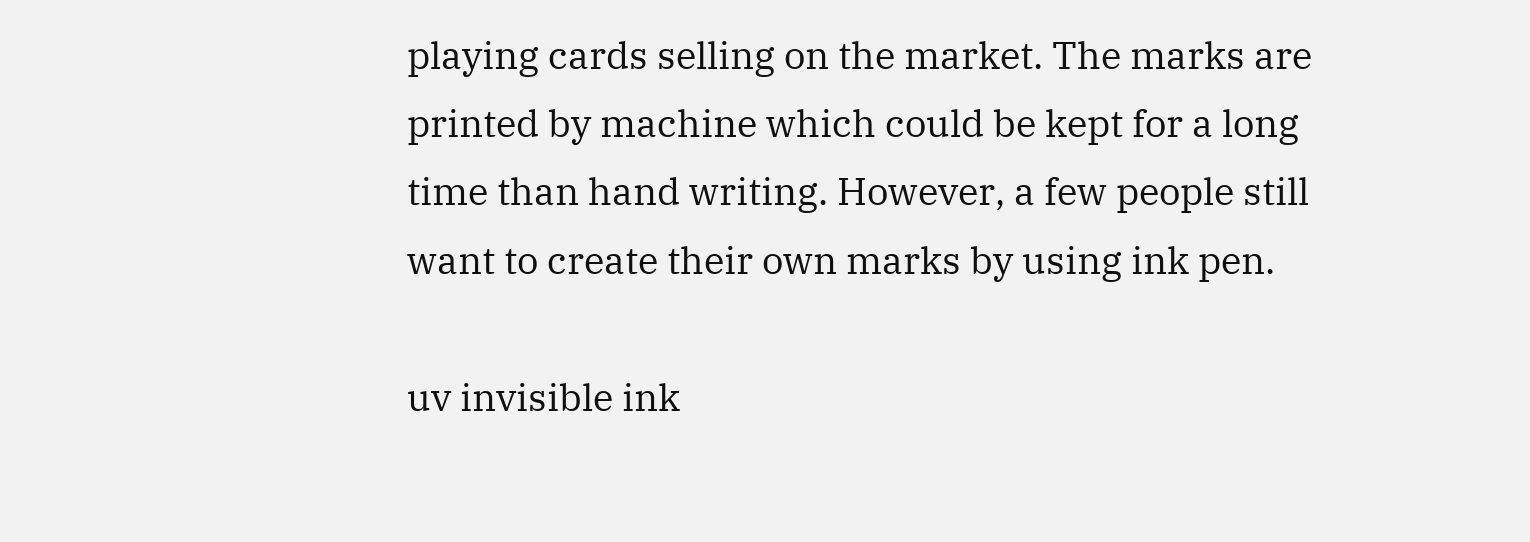playing cards selling on the market. The marks are printed by machine which could be kept for a long time than hand writing. However, a few people still want to create their own marks by using ink pen.

uv invisible ink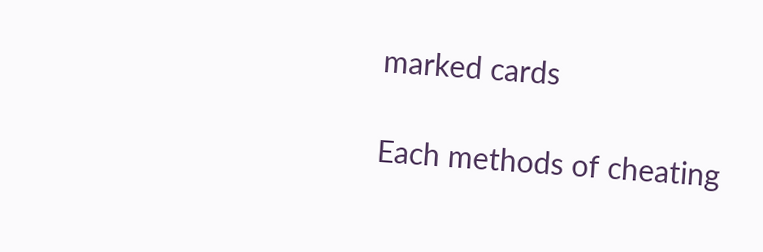marked cards

Each methods of cheating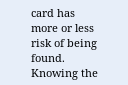card has more or less risk of being found. Knowing the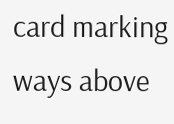card marking ways above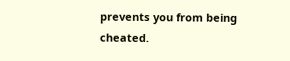prevents you from being cheated.